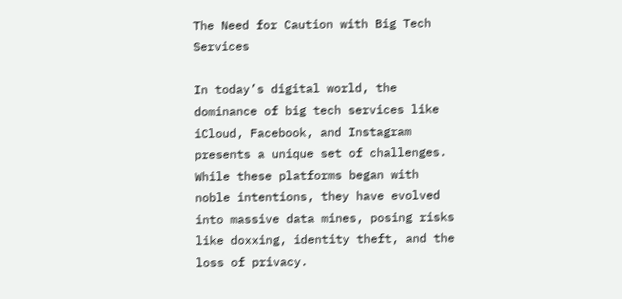The Need for Caution with Big Tech Services

In today’s digital world, the dominance of big tech services like iCloud, Facebook, and Instagram presents a unique set of challenges. While these platforms began with noble intentions, they have evolved into massive data mines, posing risks like doxxing, identity theft, and the loss of privacy.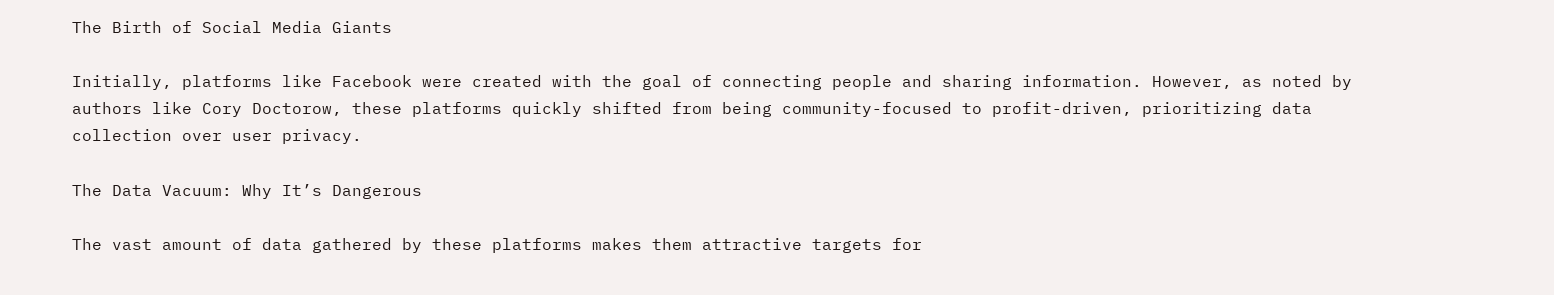The Birth of Social Media Giants

Initially, platforms like Facebook were created with the goal of connecting people and sharing information. However, as noted by authors like Cory Doctorow, these platforms quickly shifted from being community-focused to profit-driven, prioritizing data collection over user privacy.

The Data Vacuum: Why It’s Dangerous

The vast amount of data gathered by these platforms makes them attractive targets for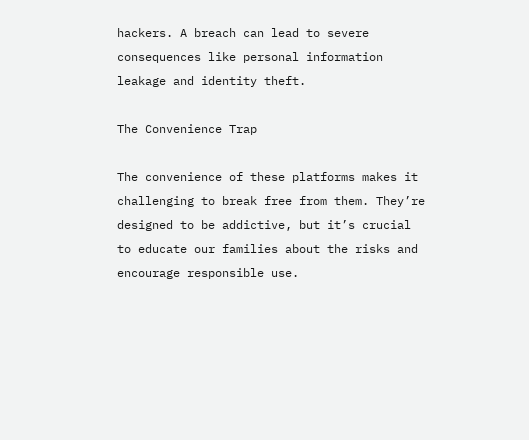hackers. A breach can lead to severe consequences like personal information leakage and identity theft.

The Convenience Trap

The convenience of these platforms makes it challenging to break free from them. They’re designed to be addictive, but it’s crucial to educate our families about the risks and encourage responsible use.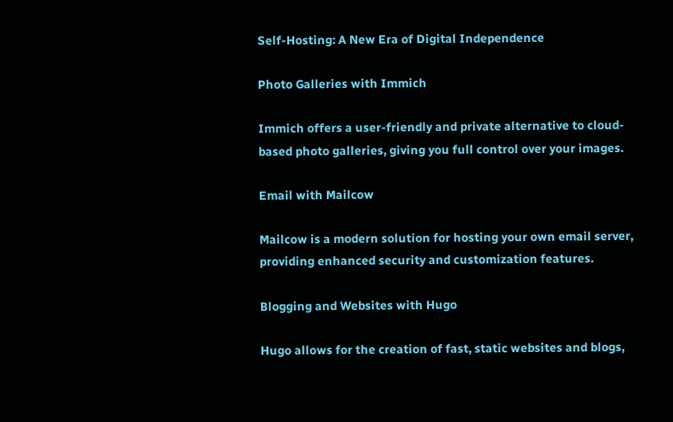Self-Hosting: A New Era of Digital Independence

Photo Galleries with Immich

Immich offers a user-friendly and private alternative to cloud-based photo galleries, giving you full control over your images.

Email with Mailcow

Mailcow is a modern solution for hosting your own email server, providing enhanced security and customization features.

Blogging and Websites with Hugo

Hugo allows for the creation of fast, static websites and blogs,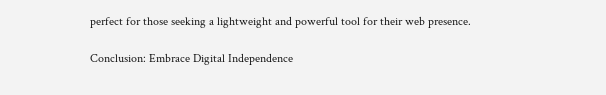perfect for those seeking a lightweight and powerful tool for their web presence.

Conclusion: Embrace Digital Independence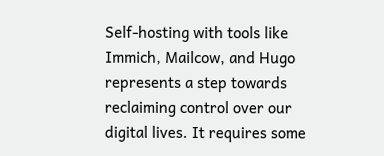Self-hosting with tools like Immich, Mailcow, and Hugo represents a step towards reclaiming control over our digital lives. It requires some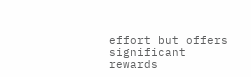effort but offers significant rewards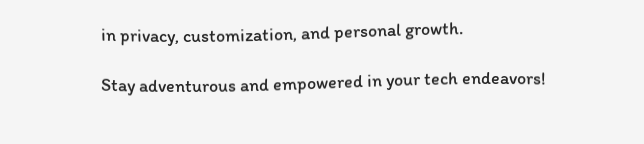in privacy, customization, and personal growth.

Stay adventurous and empowered in your tech endeavors!